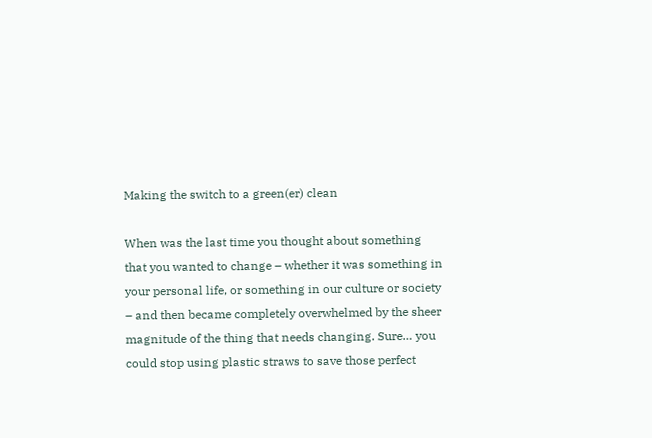Making the switch to a green(er) clean

When was the last time you thought about something that you wanted to change – whether it was something in your personal life, or something in our culture or society – and then became completely overwhelmed by the sheer magnitude of the thing that needs changing. Sure… you could stop using plastic straws to save those perfect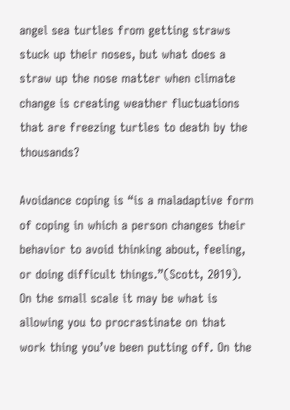angel sea turtles from getting straws stuck up their noses, but what does a straw up the nose matter when climate change is creating weather fluctuations that are freezing turtles to death by the thousands?

Avoidance coping is “is a maladaptive form of coping in which a person changes their behavior to avoid thinking about, feeling, or doing difficult things.”(Scott, 2019). On the small scale it may be what is allowing you to procrastinate on that work thing you’ve been putting off. On the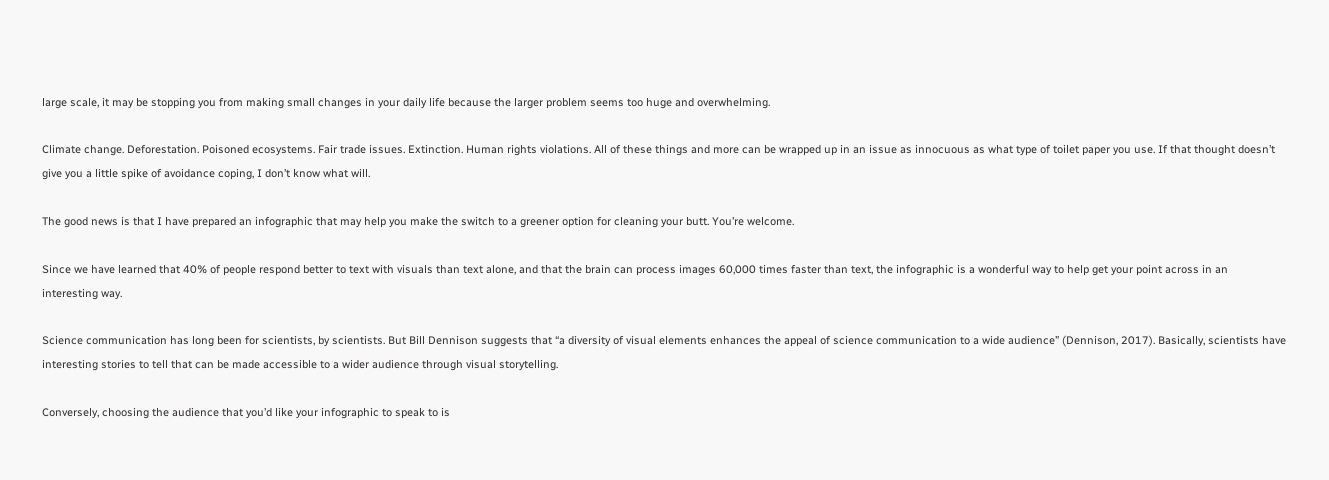large scale, it may be stopping you from making small changes in your daily life because the larger problem seems too huge and overwhelming.

Climate change. Deforestation. Poisoned ecosystems. Fair trade issues. Extinction. Human rights violations. All of these things and more can be wrapped up in an issue as innocuous as what type of toilet paper you use. If that thought doesn’t give you a little spike of avoidance coping, I don’t know what will.

The good news is that I have prepared an infographic that may help you make the switch to a greener option for cleaning your butt. You’re welcome.

Since we have learned that 40% of people respond better to text with visuals than text alone, and that the brain can process images 60,000 times faster than text, the infographic is a wonderful way to help get your point across in an interesting way.

Science communication has long been for scientists, by scientists. But Bill Dennison suggests that “a diversity of visual elements enhances the appeal of science communication to a wide audience” (Dennison, 2017). Basically, scientists have interesting stories to tell that can be made accessible to a wider audience through visual storytelling.

Conversely, choosing the audience that you’d like your infographic to speak to is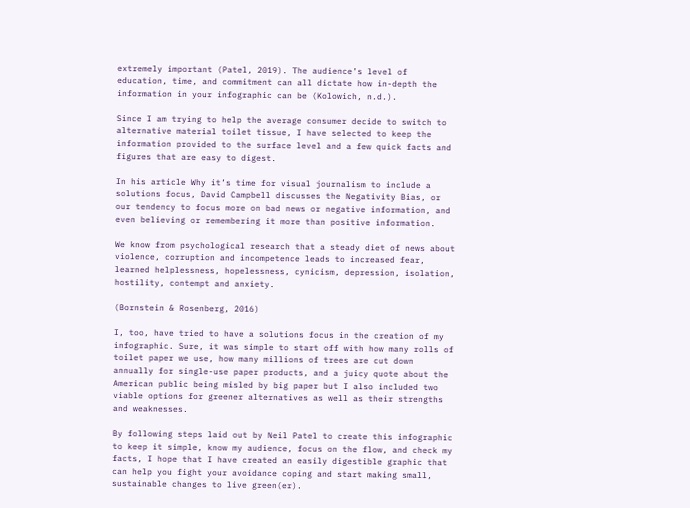extremely important (Patel, 2019). The audience’s level of education, time, and commitment can all dictate how in-depth the information in your infographic can be (Kolowich, n.d.).

Since I am trying to help the average consumer decide to switch to alternative material toilet tissue, I have selected to keep the information provided to the surface level and a few quick facts and figures that are easy to digest.

In his article Why it’s time for visual journalism to include a solutions focus, David Campbell discusses the Negativity Bias, or our tendency to focus more on bad news or negative information, and even believing or remembering it more than positive information.

We know from psychological research that a steady diet of news about violence, corruption and incompetence leads to increased fear, learned helplessness, hopelessness, cynicism, depression, isolation, hostility, contempt and anxiety.

(Bornstein & Rosenberg, 2016)

I, too, have tried to have a solutions focus in the creation of my infographic. Sure, it was simple to start off with how many rolls of toilet paper we use, how many millions of trees are cut down annually for single-use paper products, and a juicy quote about the American public being misled by big paper but I also included two viable options for greener alternatives as well as their strengths and weaknesses.

By following steps laid out by Neil Patel to create this infographic to keep it simple, know my audience, focus on the flow, and check my facts, I hope that I have created an easily digestible graphic that can help you fight your avoidance coping and start making small, sustainable changes to live green(er).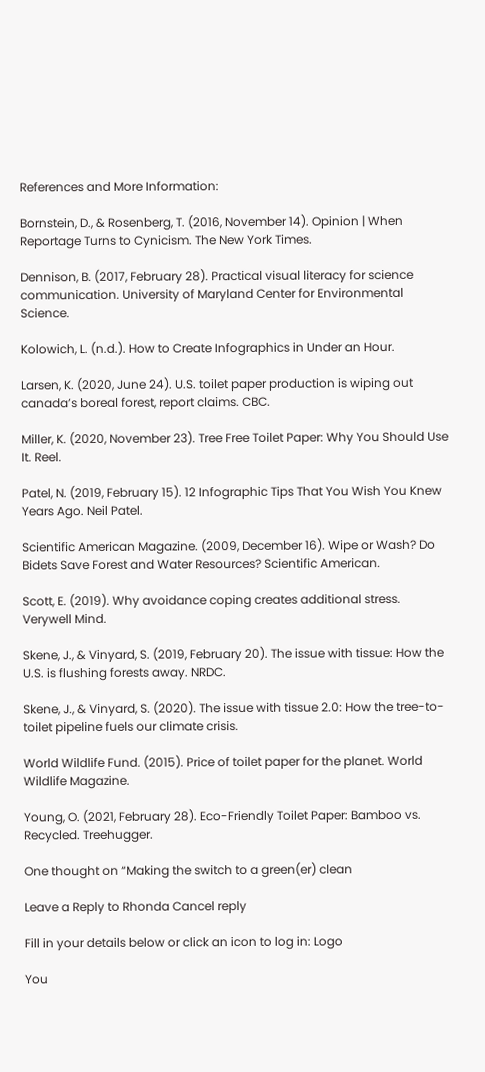References and More Information:

Bornstein, D., & Rosenberg, T. (2016, November 14). Opinion | When Reportage Turns to Cynicism. The New York Times.

Dennison, B. (2017, February 28). Practical visual literacy for science communication. University of Maryland Center for Environmental Science.

Kolowich, L. (n.d.). How to Create Infographics in Under an Hour.

Larsen, K. (2020, June 24). U.S. toilet paper production is wiping out canada’s boreal forest, report claims. CBC.

Miller, K. (2020, November 23). Tree Free Toilet Paper: Why You Should Use It. Reel.

Patel, N. (2019, February 15). 12 Infographic Tips That You Wish You Knew Years Ago. Neil Patel.

Scientific American Magazine. (2009, December 16). Wipe or Wash? Do Bidets Save Forest and Water Resources? Scientific American.

Scott, E. (2019). Why avoidance coping creates additional stress. Verywell Mind.

Skene, J., & Vinyard, S. (2019, February 20). The issue with tissue: How the U.S. is flushing forests away. NRDC.

Skene, J., & Vinyard, S. (2020). The issue with tissue 2.0: How the tree-to-toilet pipeline fuels our climate crisis.

World Wildlife Fund. (2015). Price of toilet paper for the planet. World Wildlife Magazine.

Young, O. (2021, February 28). Eco-Friendly Toilet Paper: Bamboo vs. Recycled. Treehugger.

One thought on “Making the switch to a green(er) clean

Leave a Reply to Rhonda Cancel reply

Fill in your details below or click an icon to log in: Logo

You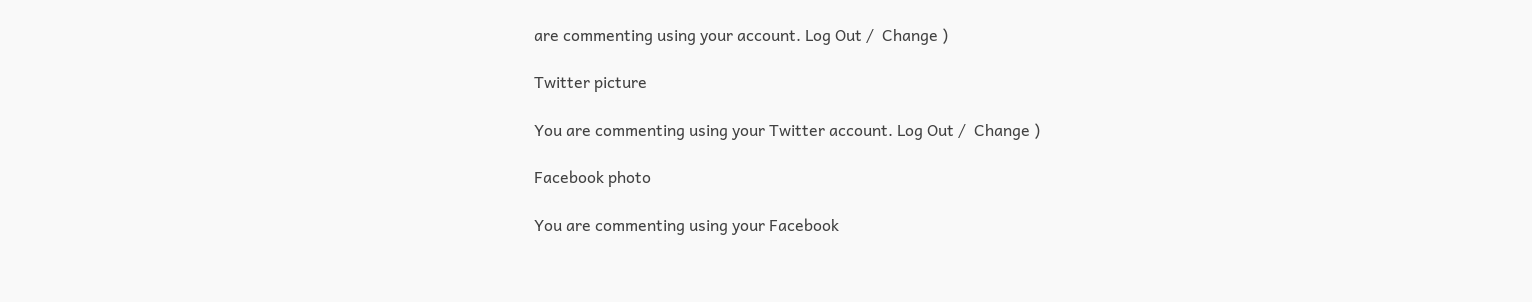are commenting using your account. Log Out /  Change )

Twitter picture

You are commenting using your Twitter account. Log Out /  Change )

Facebook photo

You are commenting using your Facebook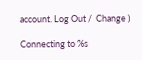account. Log Out /  Change )

Connecting to %s